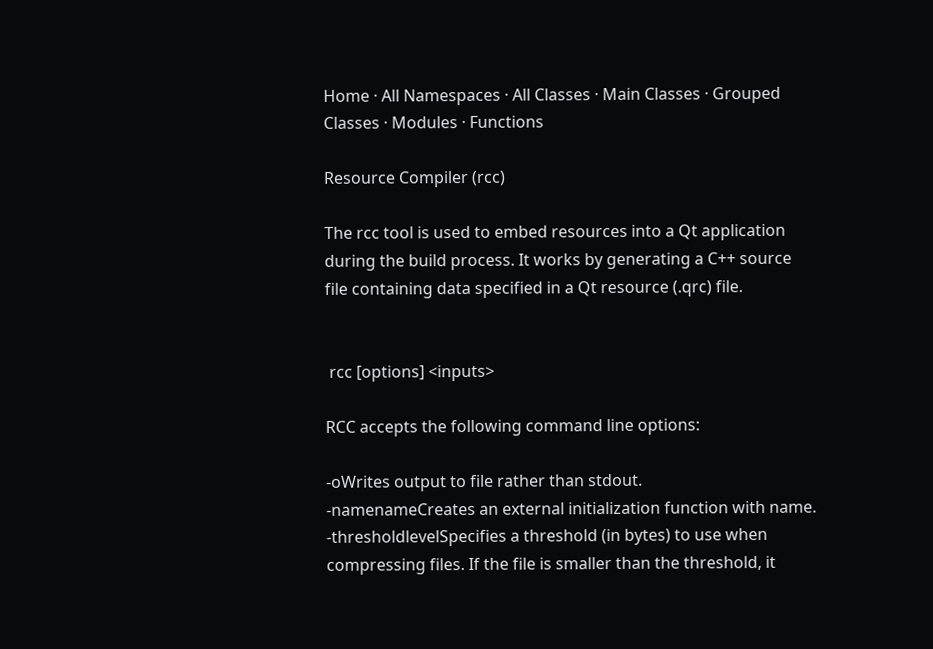Home · All Namespaces · All Classes · Main Classes · Grouped Classes · Modules · Functions

Resource Compiler (rcc)

The rcc tool is used to embed resources into a Qt application during the build process. It works by generating a C++ source file containing data specified in a Qt resource (.qrc) file.


 rcc [options] <inputs>

RCC accepts the following command line options:

-oWrites output to file rather than stdout.
-namenameCreates an external initialization function with name.
-thresholdlevelSpecifies a threshold (in bytes) to use when compressing files. If the file is smaller than the threshold, it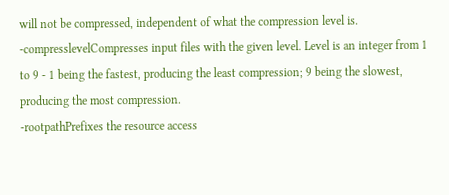will not be compressed, independent of what the compression level is.
-compresslevelCompresses input files with the given level. Level is an integer from 1 to 9 - 1 being the fastest, producing the least compression; 9 being the slowest, producing the most compression.
-rootpathPrefixes the resource access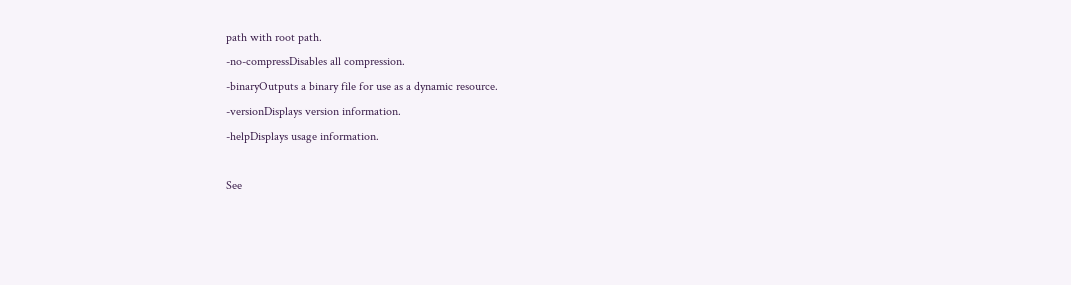path with root path.
-no-compressDisables all compression.
-binaryOutputs a binary file for use as a dynamic resource.
-versionDisplays version information.
-helpDisplays usage information.

See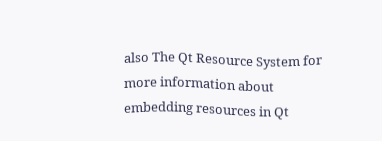also The Qt Resource System for more information about embedding resources in Qt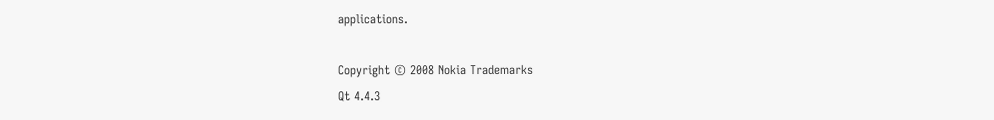applications.

Copyright © 2008 Nokia Trademarks
Qt 4.4.3